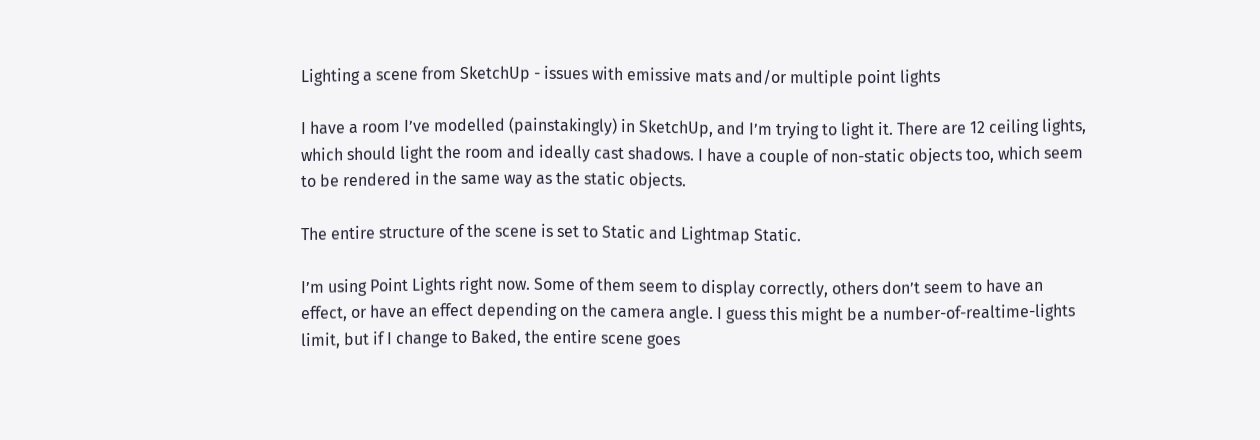Lighting a scene from SketchUp - issues with emissive mats and/or multiple point lights

I have a room I’ve modelled (painstakingly) in SketchUp, and I’m trying to light it. There are 12 ceiling lights, which should light the room and ideally cast shadows. I have a couple of non-static objects too, which seem to be rendered in the same way as the static objects.

The entire structure of the scene is set to Static and Lightmap Static.

I’m using Point Lights right now. Some of them seem to display correctly, others don’t seem to have an effect, or have an effect depending on the camera angle. I guess this might be a number-of-realtime-lights limit, but if I change to Baked, the entire scene goes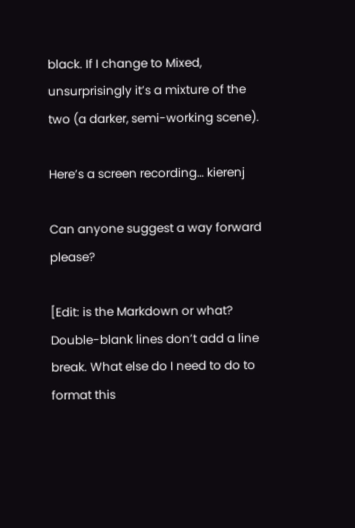black. If I change to Mixed, unsurprisingly it’s a mixture of the two (a darker, semi-working scene).

Here’s a screen recording… kierenj

Can anyone suggest a way forward please?

[Edit: is the Markdown or what? Double-blank lines don’t add a line break. What else do I need to do to format this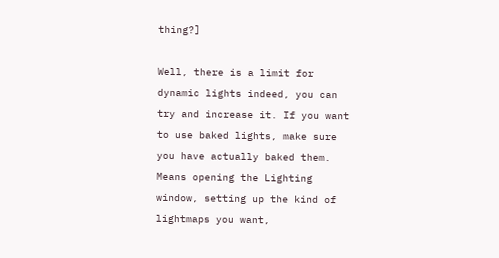thing?]

Well, there is a limit for dynamic lights indeed, you can try and increase it. If you want to use baked lights, make sure you have actually baked them. Means opening the Lighting window, setting up the kind of lightmaps you want,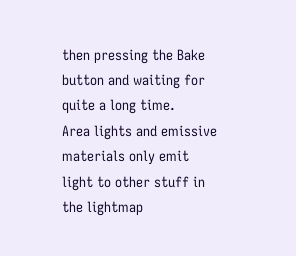then pressing the Bake button and waiting for quite a long time.
Area lights and emissive materials only emit light to other stuff in the lightmap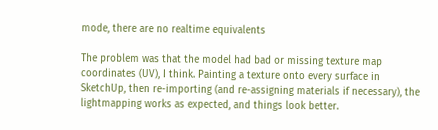mode, there are no realtime equivalents

The problem was that the model had bad or missing texture map coordinates (UV), I think. Painting a texture onto every surface in SketchUp, then re-importing (and re-assigning materials if necessary), the lightmapping works as expected, and things look better.